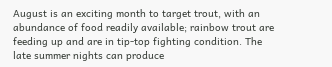August is an exciting month to target trout, with an abundance of food readily available; rainbow trout are feeding up and are in tip-top fighting condition. The late summer nights can produce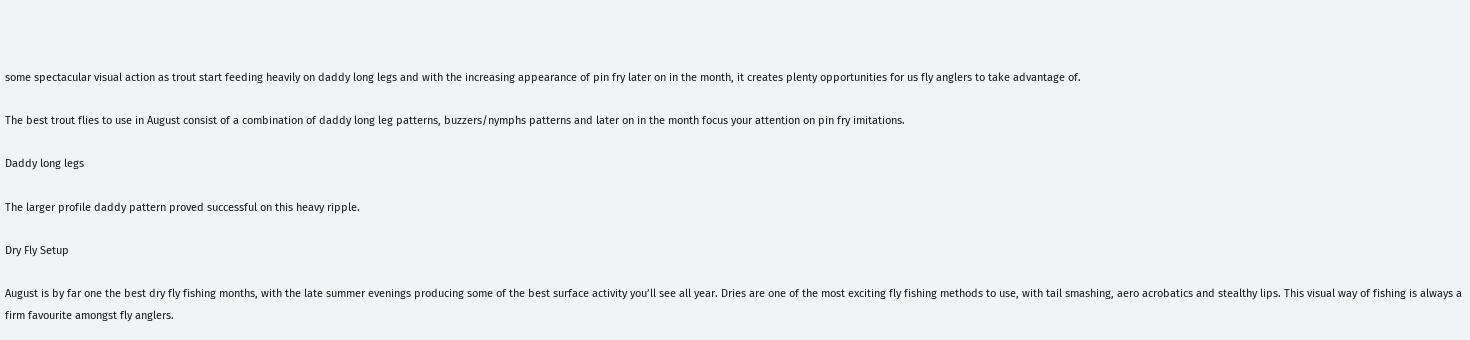some spectacular visual action as trout start feeding heavily on daddy long legs and with the increasing appearance of pin fry later on in the month, it creates plenty opportunities for us fly anglers to take advantage of.

The best trout flies to use in August consist of a combination of daddy long leg patterns, buzzers/nymphs patterns and later on in the month focus your attention on pin fry imitations.

Daddy long legs

The larger profile daddy pattern proved successful on this heavy ripple.

Dry Fly Setup

August is by far one the best dry fly fishing months, with the late summer evenings producing some of the best surface activity you’ll see all year. Dries are one of the most exciting fly fishing methods to use, with tail smashing, aero acrobatics and stealthy lips. This visual way of fishing is always a firm favourite amongst fly anglers.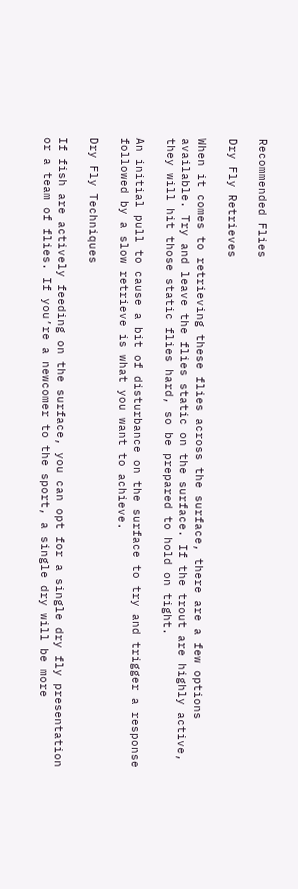Recommended Flies

Dry Fly Retrieves

When it comes to retrieving these flies across the surface, there are a few options available. Try and leave the flies static on the surface. If the trout are highly active, they will hit those static flies hard, so be prepared to hold on tight.

An initial pull to cause a bit of disturbance on the surface to try and trigger a response followed by a slow retrieve is what you want to achieve.

Dry Fly Techniques

If fish are actively feeding on the surface, you can opt for a single dry fly presentation or a team of flies. If you’re a newcomer to the sport, a single dry will be more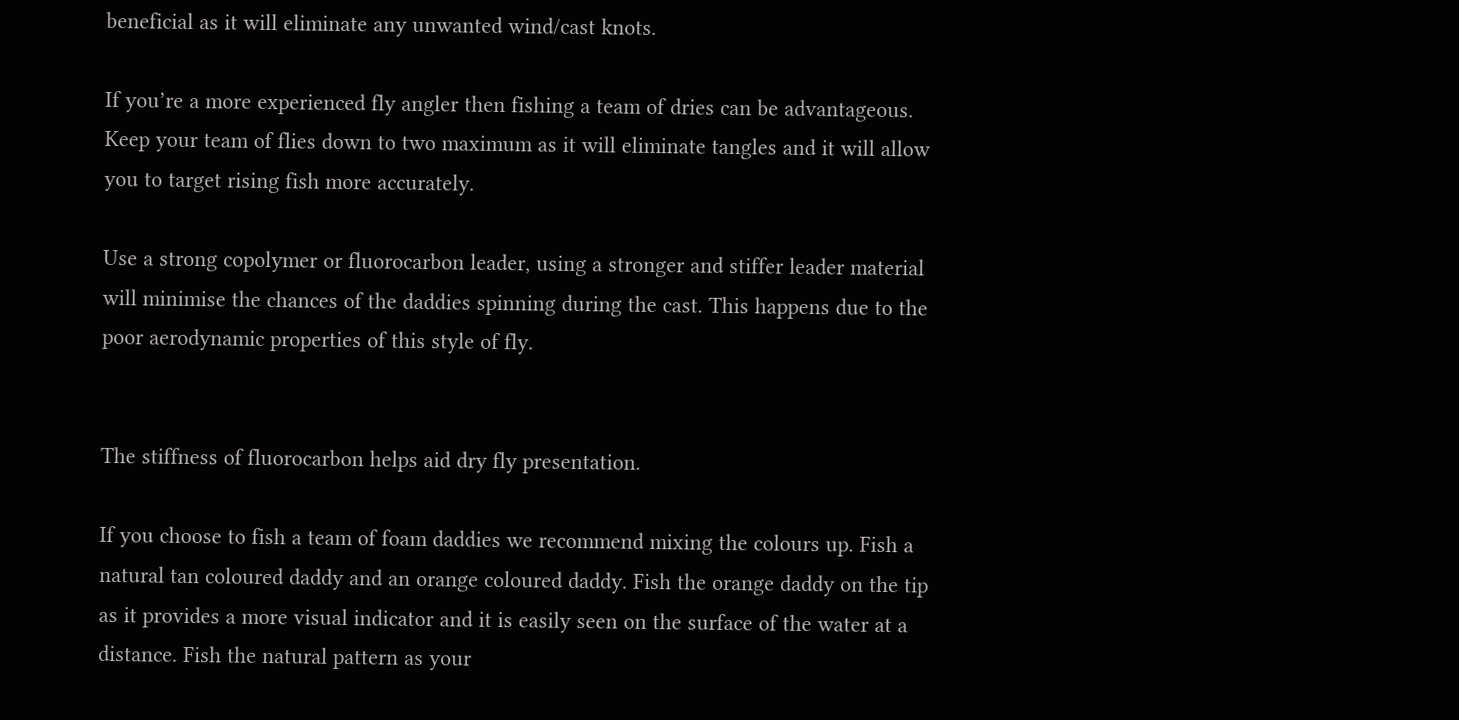beneficial as it will eliminate any unwanted wind/cast knots.

If you’re a more experienced fly angler then fishing a team of dries can be advantageous. Keep your team of flies down to two maximum as it will eliminate tangles and it will allow you to target rising fish more accurately.

Use a strong copolymer or fluorocarbon leader, using a stronger and stiffer leader material will minimise the chances of the daddies spinning during the cast. This happens due to the poor aerodynamic properties of this style of fly.


The stiffness of fluorocarbon helps aid dry fly presentation.

If you choose to fish a team of foam daddies we recommend mixing the colours up. Fish a natural tan coloured daddy and an orange coloured daddy. Fish the orange daddy on the tip as it provides a more visual indicator and it is easily seen on the surface of the water at a distance. Fish the natural pattern as your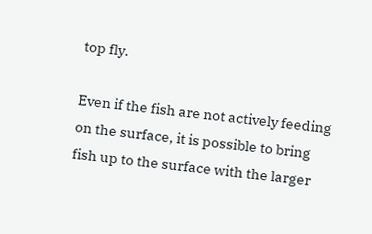top fly.

Even if the fish are not actively feeding on the surface, it is possible to bring fish up to the surface with the larger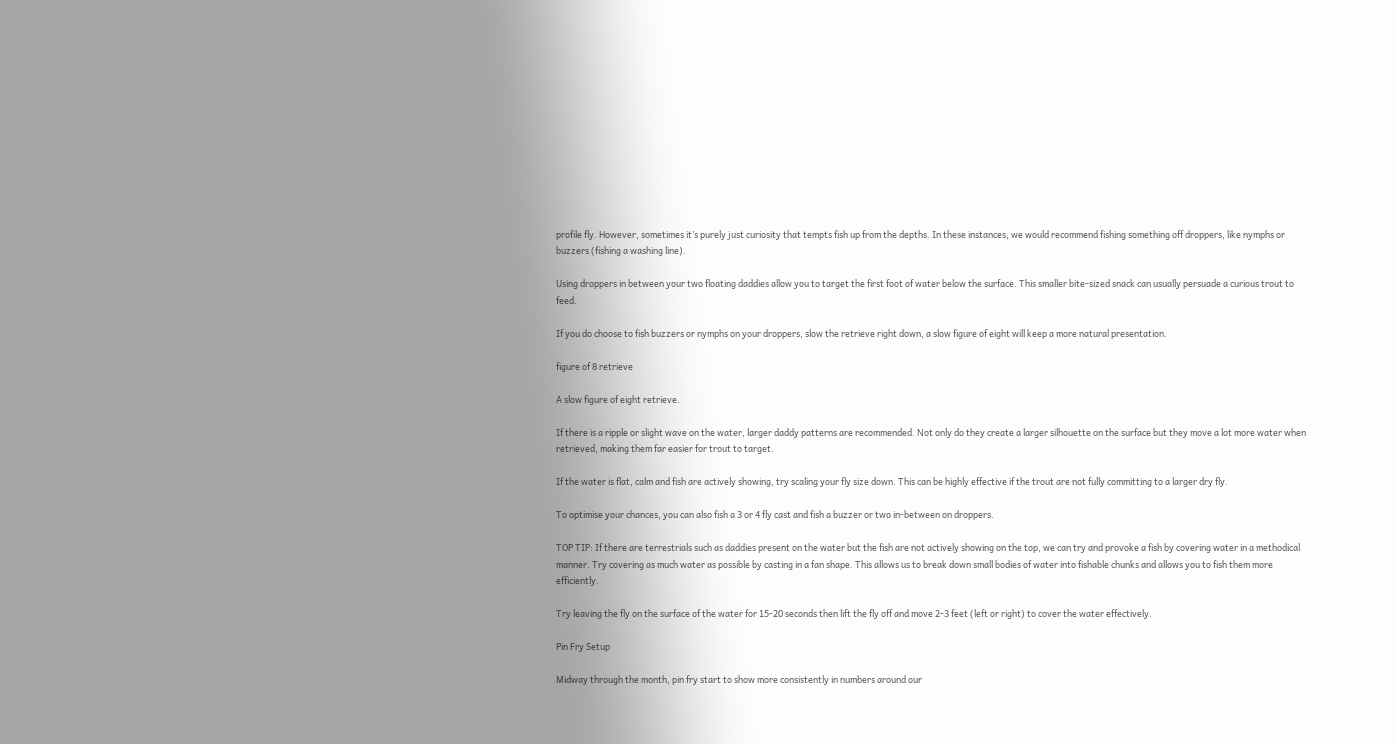profile fly. However, sometimes it’s purely just curiosity that tempts fish up from the depths. In these instances, we would recommend fishing something off droppers, like nymphs or buzzers (fishing a washing line).

Using droppers in between your two floating daddies allow you to target the first foot of water below the surface. This smaller bite-sized snack can usually persuade a curious trout to feed.

If you do choose to fish buzzers or nymphs on your droppers, slow the retrieve right down, a slow figure of eight will keep a more natural presentation.

figure of 8 retrieve

A slow figure of eight retrieve.

If there is a ripple or slight wave on the water, larger daddy patterns are recommended. Not only do they create a larger silhouette on the surface but they move a lot more water when retrieved, making them far easier for trout to target.

If the water is flat, calm and fish are actively showing, try scaling your fly size down. This can be highly effective if the trout are not fully committing to a larger dry fly.

To optimise your chances, you can also fish a 3 or 4 fly cast and fish a buzzer or two in-between on droppers.

TOP TIP: If there are terrestrials such as daddies present on the water but the fish are not actively showing on the top, we can try and provoke a fish by covering water in a methodical manner. Try covering as much water as possible by casting in a fan shape. This allows us to break down small bodies of water into fishable chunks and allows you to fish them more efficiently.

Try leaving the fly on the surface of the water for 15-20 seconds then lift the fly off and move 2-3 feet (left or right) to cover the water effectively.

Pin Fry Setup

Midway through the month, pin fry start to show more consistently in numbers around our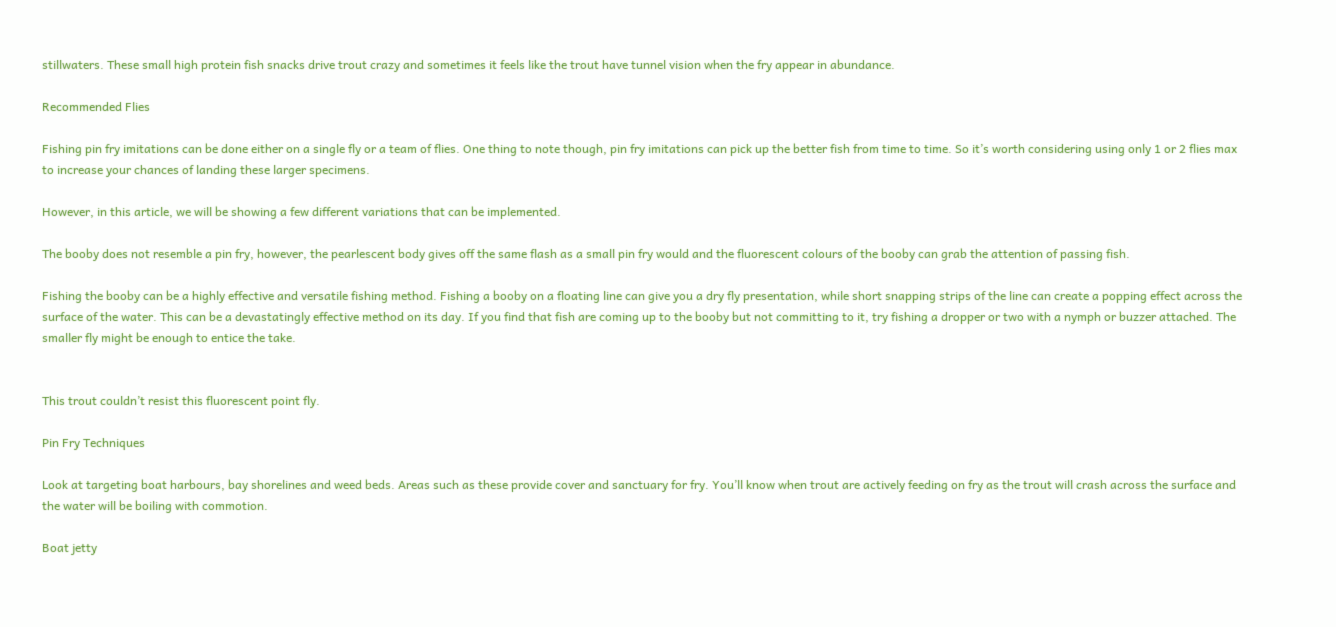stillwaters. These small high protein fish snacks drive trout crazy and sometimes it feels like the trout have tunnel vision when the fry appear in abundance.

Recommended Flies

Fishing pin fry imitations can be done either on a single fly or a team of flies. One thing to note though, pin fry imitations can pick up the better fish from time to time. So it’s worth considering using only 1 or 2 flies max to increase your chances of landing these larger specimens.

However, in this article, we will be showing a few different variations that can be implemented.

The booby does not resemble a pin fry, however, the pearlescent body gives off the same flash as a small pin fry would and the fluorescent colours of the booby can grab the attention of passing fish.

Fishing the booby can be a highly effective and versatile fishing method. Fishing a booby on a floating line can give you a dry fly presentation, while short snapping strips of the line can create a popping effect across the surface of the water. This can be a devastatingly effective method on its day. If you find that fish are coming up to the booby but not committing to it, try fishing a dropper or two with a nymph or buzzer attached. The smaller fly might be enough to entice the take.


This trout couldn’t resist this fluorescent point fly.

Pin Fry Techniques

Look at targeting boat harbours, bay shorelines and weed beds. Areas such as these provide cover and sanctuary for fry. You’ll know when trout are actively feeding on fry as the trout will crash across the surface and the water will be boiling with commotion.

Boat jetty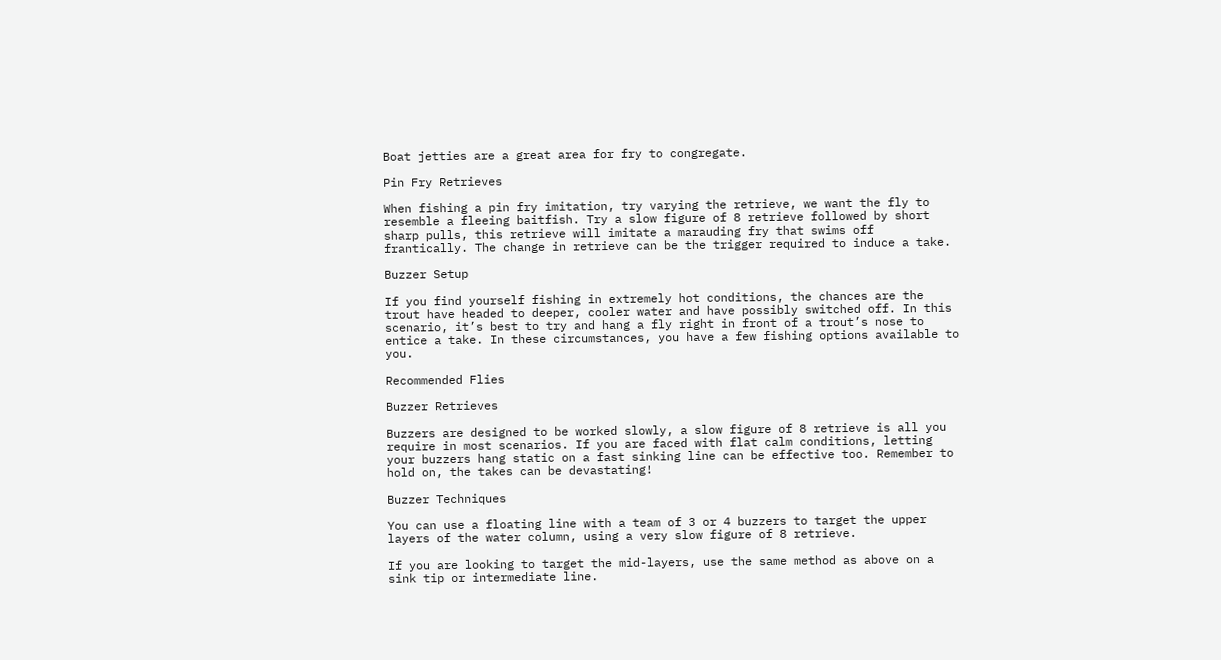Boat jetties are a great area for fry to congregate.

Pin Fry Retrieves

When fishing a pin fry imitation, try varying the retrieve, we want the fly to resemble a fleeing baitfish. Try a slow figure of 8 retrieve followed by short sharp pulls, this retrieve will imitate a marauding fry that swims off frantically. The change in retrieve can be the trigger required to induce a take.

Buzzer Setup

If you find yourself fishing in extremely hot conditions, the chances are the trout have headed to deeper, cooler water and have possibly switched off. In this scenario, it’s best to try and hang a fly right in front of a trout’s nose to entice a take. In these circumstances, you have a few fishing options available to you.

Recommended Flies

Buzzer Retrieves

Buzzers are designed to be worked slowly, a slow figure of 8 retrieve is all you require in most scenarios. If you are faced with flat calm conditions, letting your buzzers hang static on a fast sinking line can be effective too. Remember to hold on, the takes can be devastating!

Buzzer Techniques

You can use a floating line with a team of 3 or 4 buzzers to target the upper layers of the water column, using a very slow figure of 8 retrieve.

If you are looking to target the mid-layers, use the same method as above on a sink tip or intermediate line.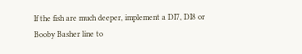If the fish are much deeper, implement a DI7, DI8 or Booby Basher line to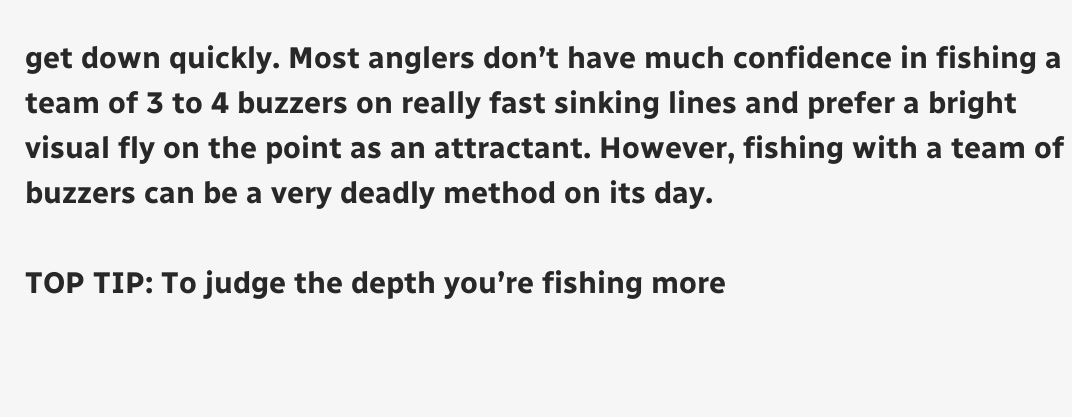get down quickly. Most anglers don’t have much confidence in fishing a team of 3 to 4 buzzers on really fast sinking lines and prefer a bright visual fly on the point as an attractant. However, fishing with a team of buzzers can be a very deadly method on its day.

TOP TIP: To judge the depth you’re fishing more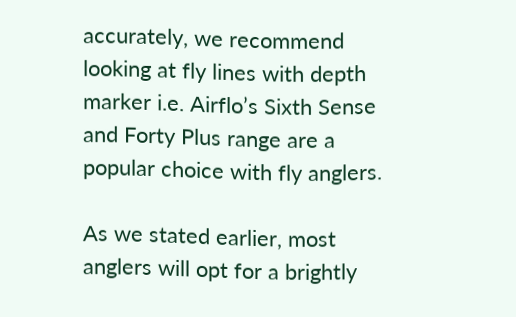accurately, we recommend looking at fly lines with depth marker i.e. Airflo’s Sixth Sense and Forty Plus range are a popular choice with fly anglers.

As we stated earlier, most anglers will opt for a brightly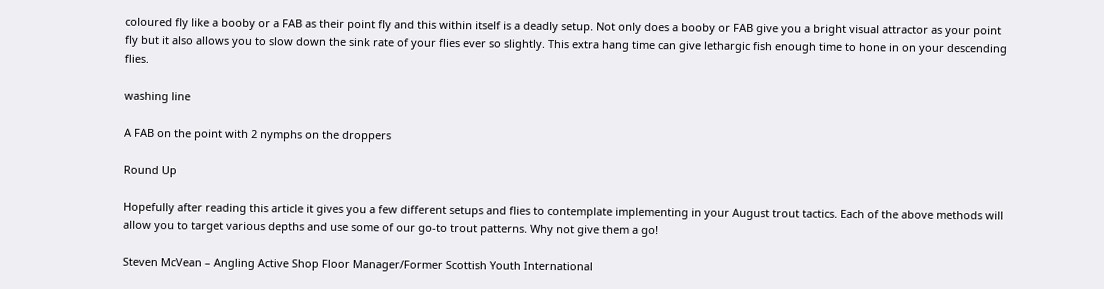coloured fly like a booby or a FAB as their point fly and this within itself is a deadly setup. Not only does a booby or FAB give you a bright visual attractor as your point fly but it also allows you to slow down the sink rate of your flies ever so slightly. This extra hang time can give lethargic fish enough time to hone in on your descending flies.

washing line

A FAB on the point with 2 nymphs on the droppers

Round Up

Hopefully after reading this article it gives you a few different setups and flies to contemplate implementing in your August trout tactics. Each of the above methods will allow you to target various depths and use some of our go-to trout patterns. Why not give them a go!

Steven McVean – Angling Active Shop Floor Manager/Former Scottish Youth International